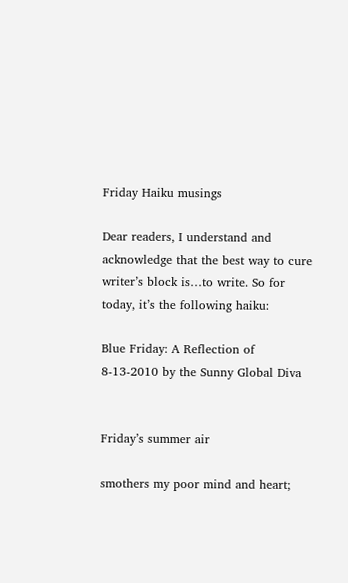Friday Haiku musings

Dear readers, I understand and acknowledge that the best way to cure writer’s block is…to write. So for today, it’s the following haiku:

Blue Friday: A Reflection of 8-13-2010 by the Sunny Global Diva


Friday’s summer air

smothers my poor mind and heart;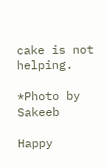cake is not helping.

*Photo by Sakeeb

Happy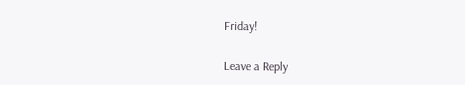Friday!

Leave a Reply